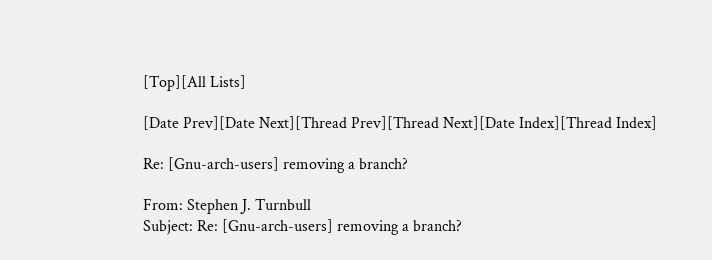[Top][All Lists]

[Date Prev][Date Next][Thread Prev][Thread Next][Date Index][Thread Index]

Re: [Gnu-arch-users] removing a branch?

From: Stephen J. Turnbull
Subject: Re: [Gnu-arch-users] removing a branch?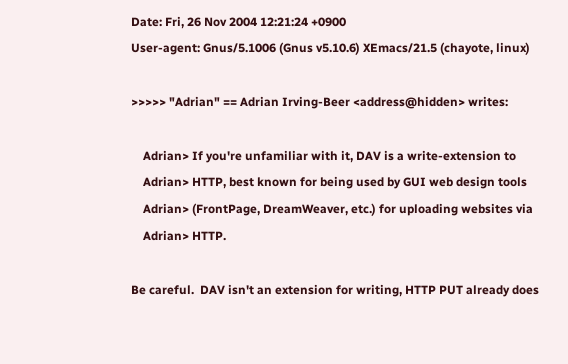Date: Fri, 26 Nov 2004 12:21:24 +0900
User-agent: Gnus/5.1006 (Gnus v5.10.6) XEmacs/21.5 (chayote, linux)

>>>>> "Adrian" == Adrian Irving-Beer <address@hidden> writes:

    Adrian> If you're unfamiliar with it, DAV is a write-extension to
    Adrian> HTTP, best known for being used by GUI web design tools
    Adrian> (FrontPage, DreamWeaver, etc.) for uploading websites via
    Adrian> HTTP.

Be careful.  DAV isn't an extension for writing, HTTP PUT already does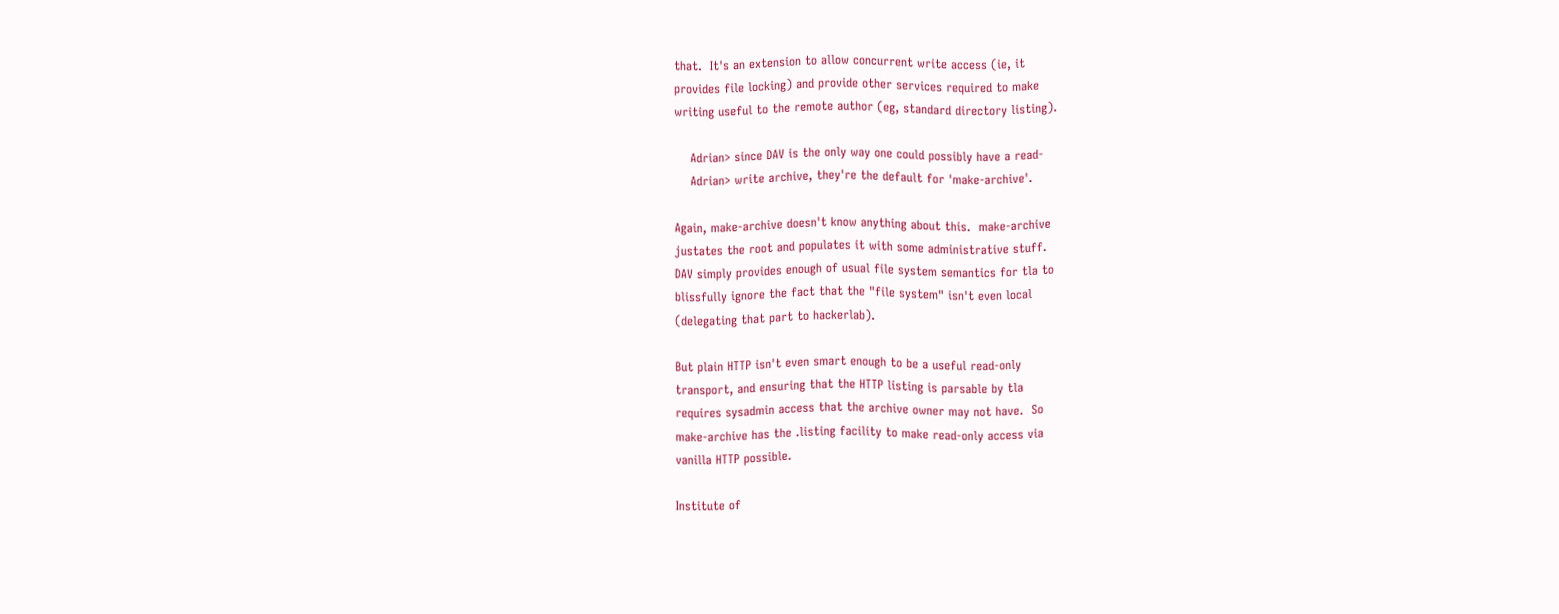that.  It's an extension to allow concurrent write access (ie, it
provides file locking) and provide other services required to make
writing useful to the remote author (eg, standard directory listing).

    Adrian> since DAV is the only way one could possibly have a read-
    Adrian> write archive, they're the default for 'make-archive'.

Again, make-archive doesn't know anything about this.  make-archive
justates the root and populates it with some administrative stuff.
DAV simply provides enough of usual file system semantics for tla to
blissfully ignore the fact that the "file system" isn't even local
(delegating that part to hackerlab).

But plain HTTP isn't even smart enough to be a useful read-only
transport, and ensuring that the HTTP listing is parsable by tla
requires sysadmin access that the archive owner may not have.  So
make-archive has the .listing facility to make read-only access via
vanilla HTTP possible.

Institute of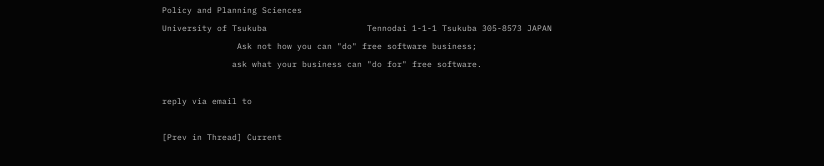Policy and Planning Sciences
University of Tsukuba                    Tennodai 1-1-1 Tsukuba 305-8573 JAPAN
               Ask not how you can "do" free software business;
              ask what your business can "do for" free software.

reply via email to

[Prev in Thread] Current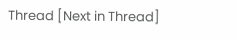Thread [Next in Thread]